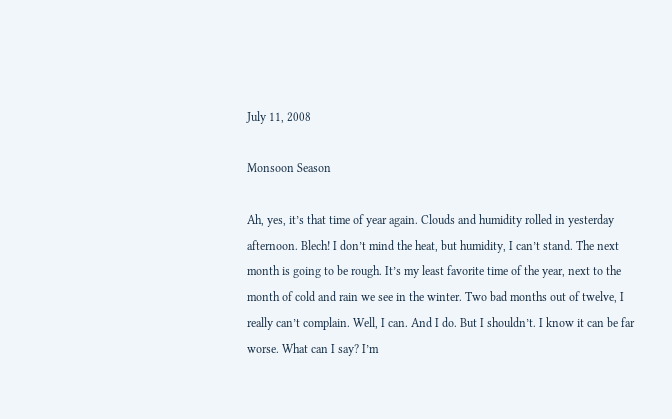July 11, 2008

Monsoon Season

Ah, yes, it’s that time of year again. Clouds and humidity rolled in yesterday afternoon. Blech! I don’t mind the heat, but humidity, I can’t stand. The next month is going to be rough. It’s my least favorite time of the year, next to the month of cold and rain we see in the winter. Two bad months out of twelve, I really can’t complain. Well, I can. And I do. But I shouldn’t. I know it can be far worse. What can I say? I’m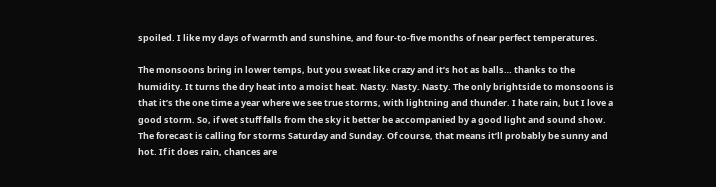spoiled. I like my days of warmth and sunshine, and four-to-five months of near perfect temperatures.

The monsoons bring in lower temps, but you sweat like crazy and it’s hot as balls… thanks to the humidity. It turns the dry heat into a moist heat. Nasty. Nasty. Nasty. The only brightside to monsoons is that it’s the one time a year where we see true storms, with lightning and thunder. I hate rain, but I love a good storm. So, if wet stuff falls from the sky it better be accompanied by a good light and sound show. The forecast is calling for storms Saturday and Sunday. Of course, that means it’ll probably be sunny and hot. If it does rain, chances are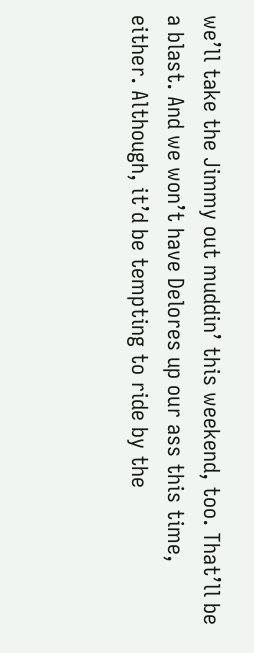we’ll take the Jimmy out muddin’ this weekend, too. That’ll be a blast. And we won’t have Delores up our ass this time, either. Although, it’d be tempting to ride by the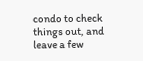condo to check things out, and leave a few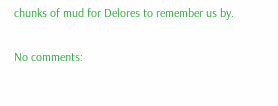chunks of mud for Delores to remember us by.

No comments: